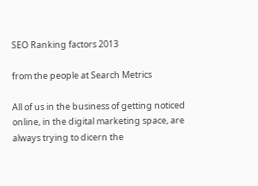SEO Ranking factors 2013

from the people at Search Metrics

All of us in the business of getting noticed online, in the digital marketing space, are always trying to dicern the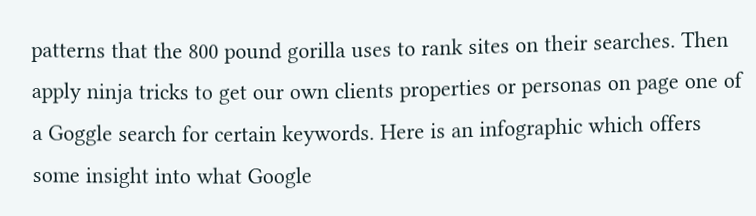patterns that the 800 pound gorilla uses to rank sites on their searches. Then apply ninja tricks to get our own clients properties or personas on page one of a Goggle search for certain keywords. Here is an infographic which offers some insight into what Google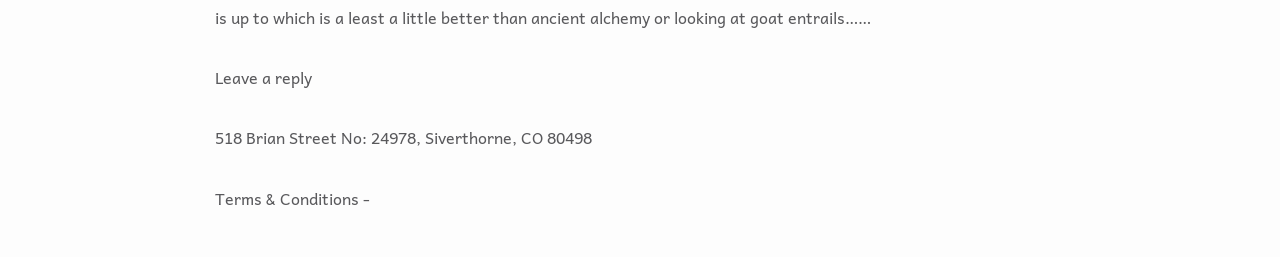is up to which is a least a little better than ancient alchemy or looking at goat entrails……

Leave a reply

518 Brian Street No: 24978, Siverthorne, CO 80498

Terms & Conditions -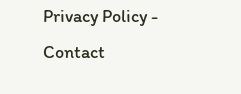Privacy Policy - Contact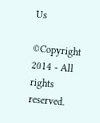Us

©Copyright 2014 - All rights reserved.